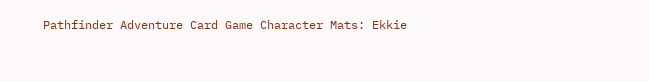Pathfinder Adventure Card Game Character Mats: Ekkie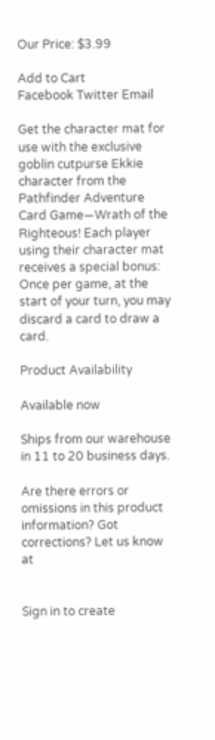Our Price: $3.99

Add to Cart
Facebook Twitter Email

Get the character mat for use with the exclusive goblin cutpurse Ekkie character from the Pathfinder Adventure Card Game—Wrath of the Righteous! Each player using their character mat receives a special bonus: Once per game, at the start of your turn, you may discard a card to draw a card.

Product Availability

Available now

Ships from our warehouse in 11 to 20 business days.

Are there errors or omissions in this product information? Got corrections? Let us know at


Sign in to create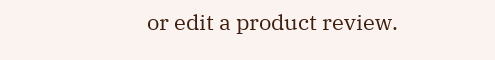or edit a product review.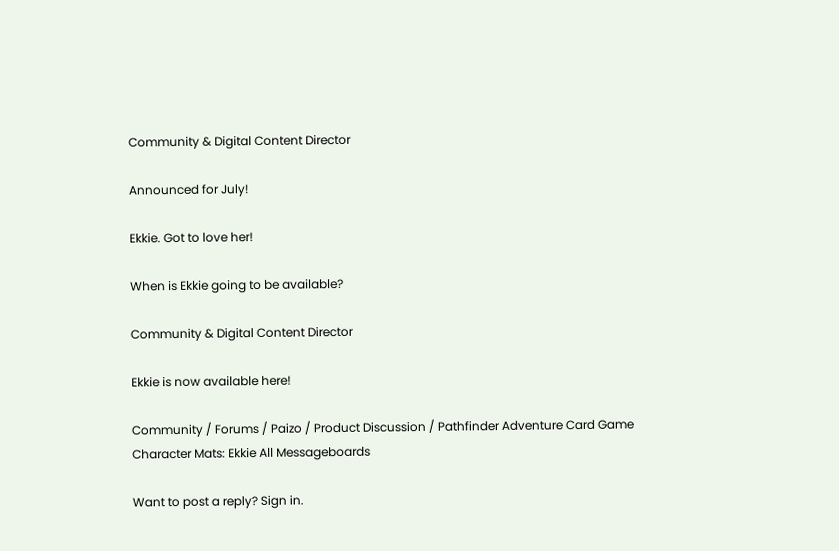Community & Digital Content Director

Announced for July!

Ekkie. Got to love her!

When is Ekkie going to be available?

Community & Digital Content Director

Ekkie is now available here!

Community / Forums / Paizo / Product Discussion / Pathfinder Adventure Card Game Character Mats: Ekkie All Messageboards

Want to post a reply? Sign in.